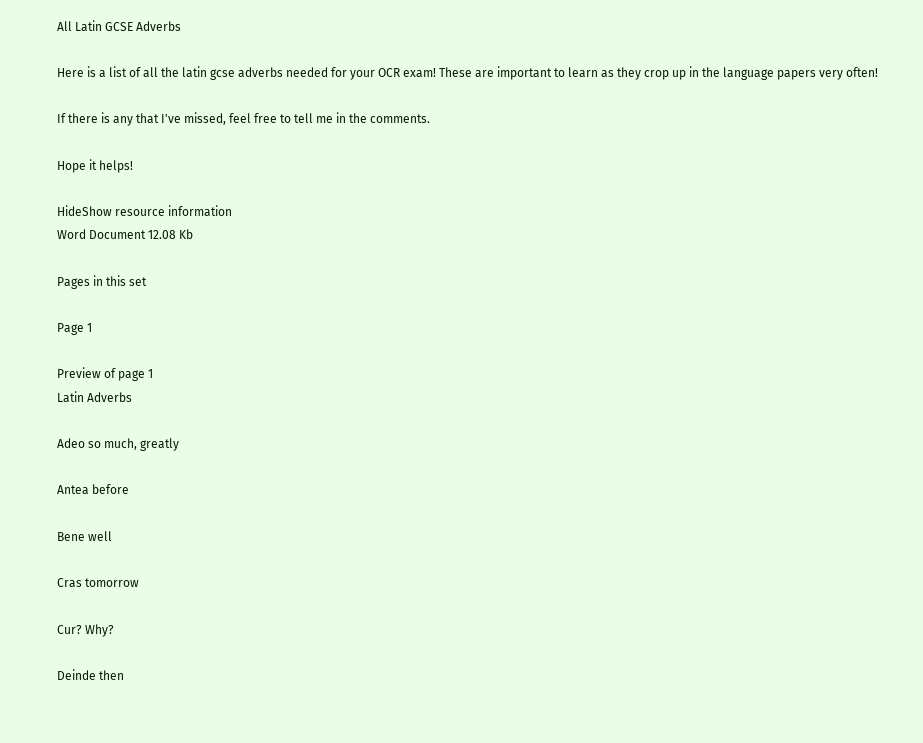All Latin GCSE Adverbs

Here is a list of all the latin gcse adverbs needed for your OCR exam! These are important to learn as they crop up in the language papers very often!

If there is any that I've missed, feel free to tell me in the comments.

Hope it helps!

HideShow resource information
Word Document 12.08 Kb

Pages in this set

Page 1

Preview of page 1
Latin Adverbs

Adeo so much, greatly

Antea before

Bene well

Cras tomorrow

Cur? Why?

Deinde then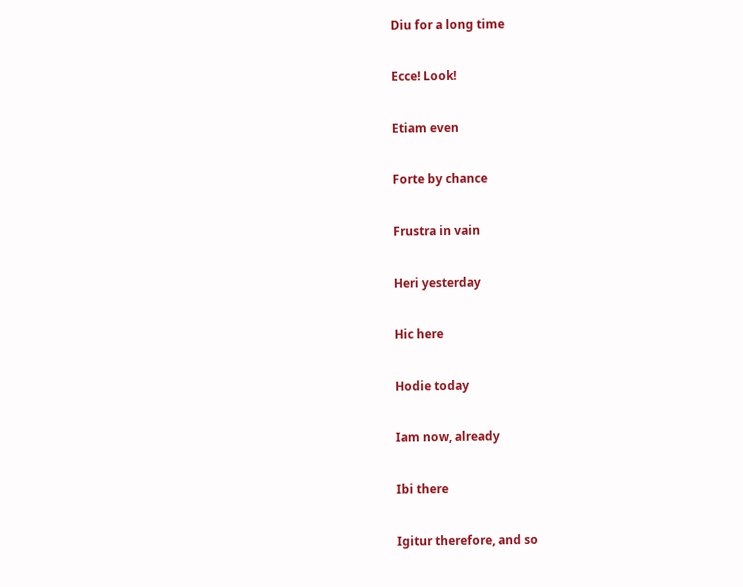Diu for a long time

Ecce! Look!

Etiam even

Forte by chance

Frustra in vain

Heri yesterday

Hic here

Hodie today

Iam now, already

Ibi there

Igitur therefore, and so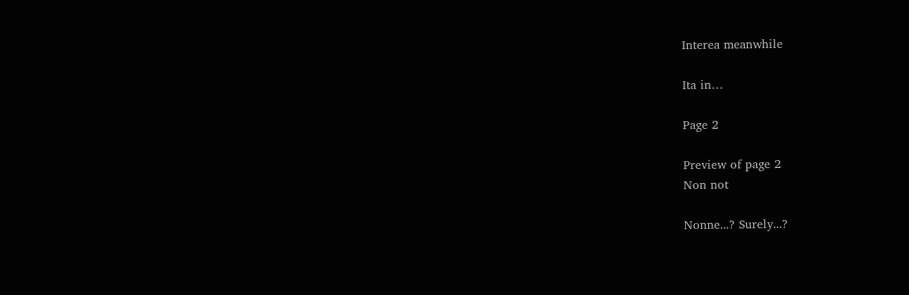Interea meanwhile

Ita in…

Page 2

Preview of page 2
Non not

Nonne...? Surely...?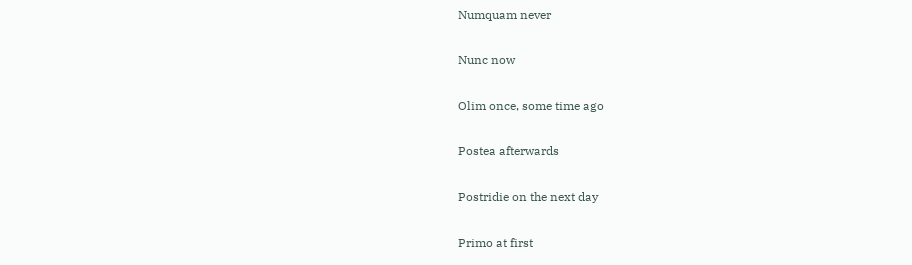Numquam never

Nunc now

Olim once, some time ago

Postea afterwards

Postridie on the next day

Primo at first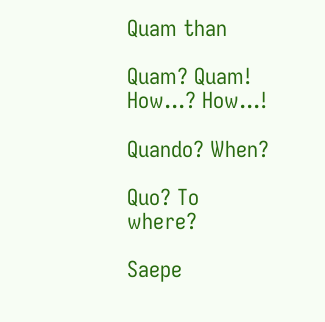Quam than

Quam? Quam! How...? How...!

Quando? When?

Quo? To where?

Saepe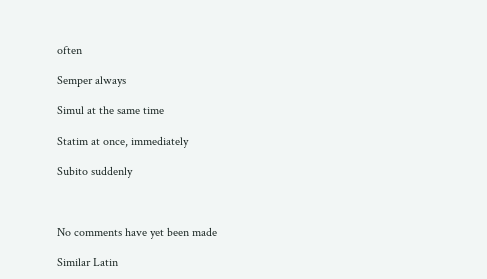often

Semper always

Simul at the same time

Statim at once, immediately

Subito suddenly



No comments have yet been made

Similar Latin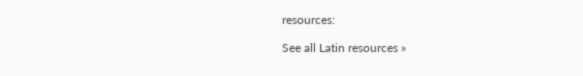resources:

See all Latin resources »